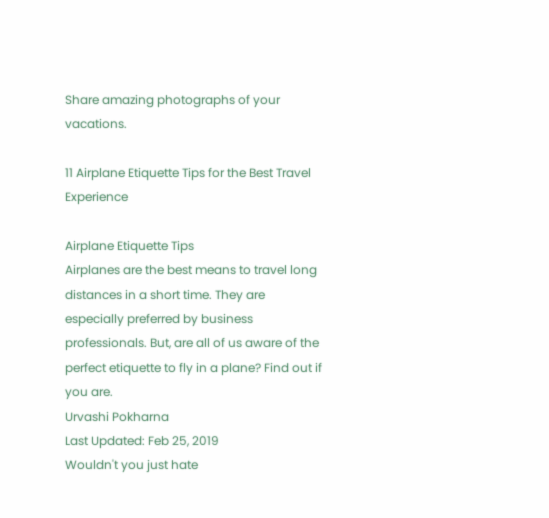Share amazing photographs of your vacations.

11 Airplane Etiquette Tips for the Best Travel Experience

Airplane Etiquette Tips
Airplanes are the best means to travel long distances in a short time. They are especially preferred by business professionals. But, are all of us aware of the perfect etiquette to fly in a plane? Find out if you are.
Urvashi Pokharna
Last Updated: Feb 25, 2019
Wouldn't you just hate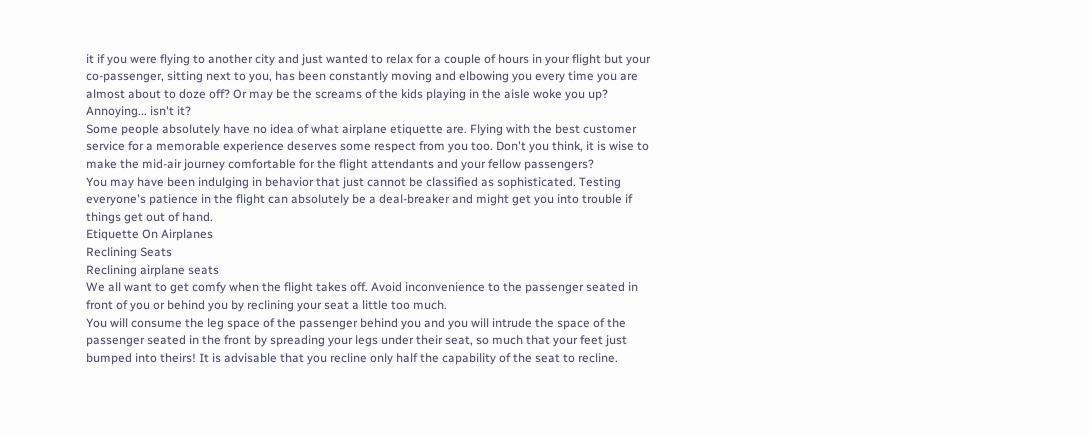it if you were flying to another city and just wanted to relax for a couple of hours in your flight but your co-passenger, sitting next to you, has been constantly moving and elbowing you every time you are almost about to doze off? Or may be the screams of the kids playing in the aisle woke you up? Annoying... isn't it?
Some people absolutely have no idea of what airplane etiquette are. Flying with the best customer service for a memorable experience deserves some respect from you too. Don't you think, it is wise to make the mid-air journey comfortable for the flight attendants and your fellow passengers?
You may have been indulging in behavior that just cannot be classified as sophisticated. Testing everyone's patience in the flight can absolutely be a deal-breaker and might get you into trouble if things get out of hand.
Etiquette On Airplanes
Reclining Seats
Reclining airplane seats
We all want to get comfy when the flight takes off. Avoid inconvenience to the passenger seated in front of you or behind you by reclining your seat a little too much.
You will consume the leg space of the passenger behind you and you will intrude the space of the passenger seated in the front by spreading your legs under their seat, so much that your feet just bumped into theirs! It is advisable that you recline only half the capability of the seat to recline.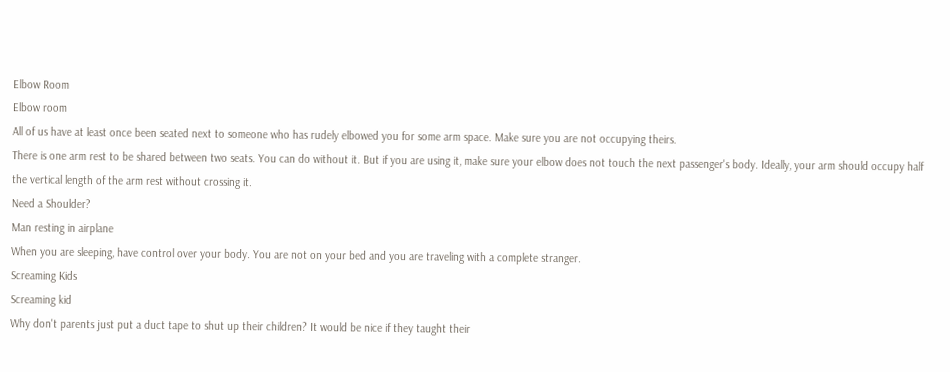Elbow Room
Elbow room
All of us have at least once been seated next to someone who has rudely elbowed you for some arm space. Make sure you are not occupying theirs.
There is one arm rest to be shared between two seats. You can do without it. But if you are using it, make sure your elbow does not touch the next passenger's body. Ideally, your arm should occupy half the vertical length of the arm rest without crossing it.
Need a Shoulder?
Man resting in airplane
When you are sleeping, have control over your body. You are not on your bed and you are traveling with a complete stranger.
Screaming Kids
Screaming kid
Why don't parents just put a duct tape to shut up their children? It would be nice if they taught their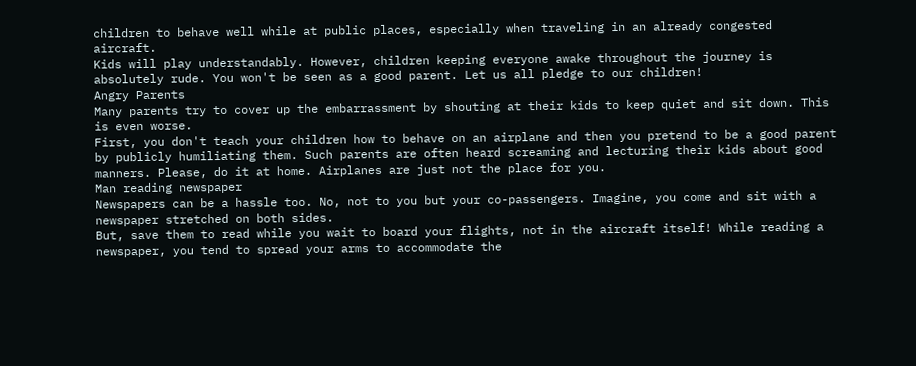children to behave well while at public places, especially when traveling in an already congested aircraft.
Kids will play understandably. However, children keeping everyone awake throughout the journey is absolutely rude. You won't be seen as a good parent. Let us all pledge to our children!
Angry Parents
Many parents try to cover up the embarrassment by shouting at their kids to keep quiet and sit down. This is even worse.
First, you don't teach your children how to behave on an airplane and then you pretend to be a good parent by publicly humiliating them. Such parents are often heard screaming and lecturing their kids about good manners. Please, do it at home. Airplanes are just not the place for you.
Man reading newspaper
Newspapers can be a hassle too. No, not to you but your co-passengers. Imagine, you come and sit with a newspaper stretched on both sides.
But, save them to read while you wait to board your flights, not in the aircraft itself! While reading a newspaper, you tend to spread your arms to accommodate the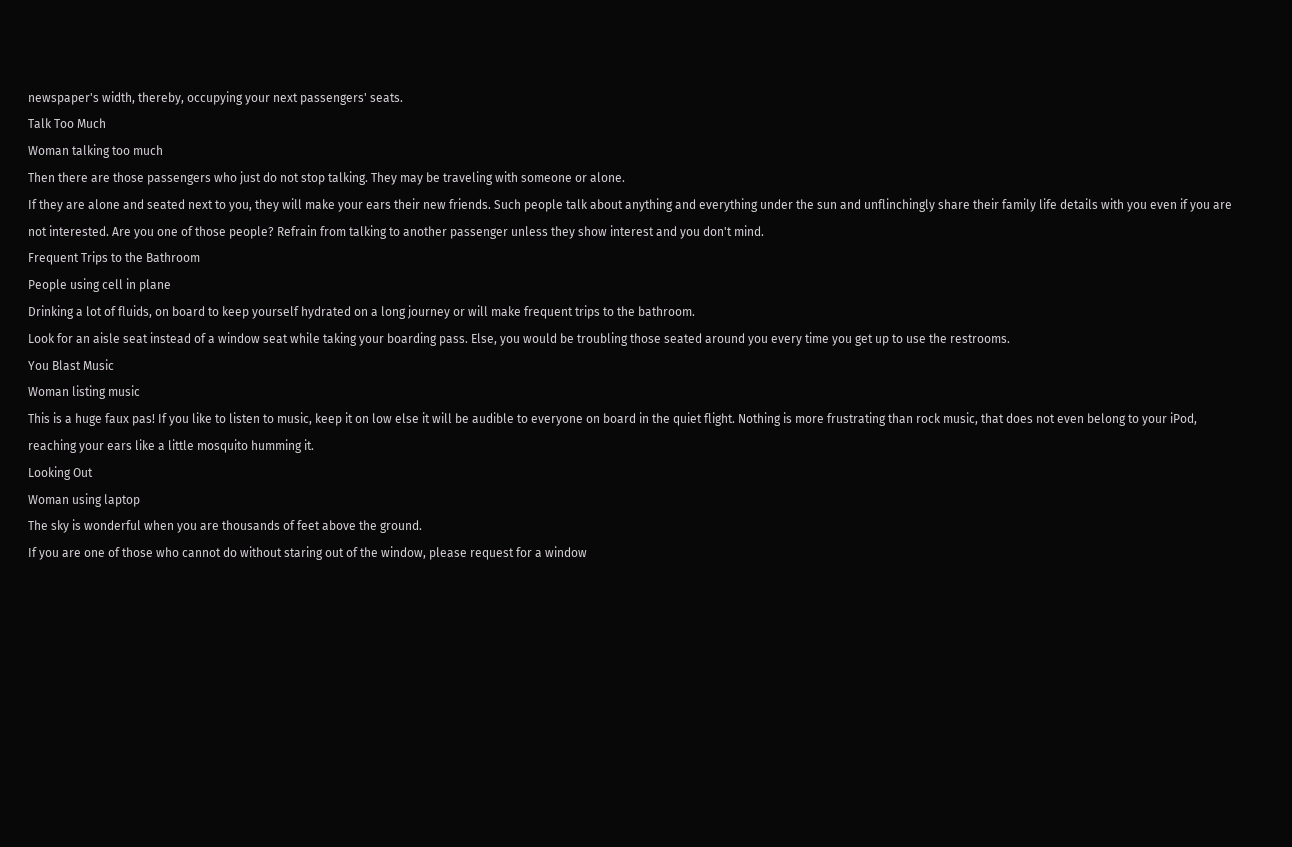newspaper's width, thereby, occupying your next passengers' seats.
Talk Too Much
Woman talking too much
Then there are those passengers who just do not stop talking. They may be traveling with someone or alone.
If they are alone and seated next to you, they will make your ears their new friends. Such people talk about anything and everything under the sun and unflinchingly share their family life details with you even if you are not interested. Are you one of those people? Refrain from talking to another passenger unless they show interest and you don't mind.
Frequent Trips to the Bathroom
People using cell in plane
Drinking a lot of fluids, on board to keep yourself hydrated on a long journey or will make frequent trips to the bathroom.
Look for an aisle seat instead of a window seat while taking your boarding pass. Else, you would be troubling those seated around you every time you get up to use the restrooms.
You Blast Music
Woman listing music
This is a huge faux pas! If you like to listen to music, keep it on low else it will be audible to everyone on board in the quiet flight. Nothing is more frustrating than rock music, that does not even belong to your iPod, reaching your ears like a little mosquito humming it.
Looking Out
Woman using laptop
The sky is wonderful when you are thousands of feet above the ground.
If you are one of those who cannot do without staring out of the window, please request for a window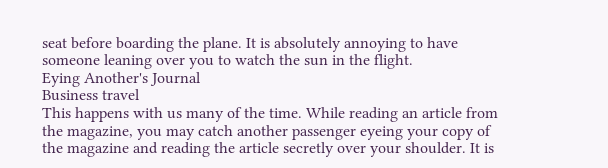seat before boarding the plane. It is absolutely annoying to have someone leaning over you to watch the sun in the flight.
Eying Another's Journal
Business travel
This happens with us many of the time. While reading an article from the magazine, you may catch another passenger eyeing your copy of the magazine and reading the article secretly over your shoulder. It is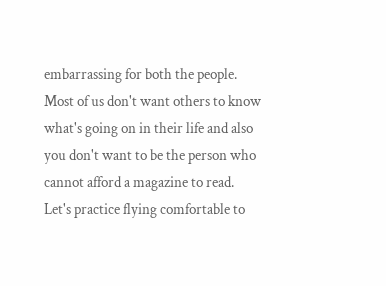embarrassing for both the people.
Most of us don't want others to know what's going on in their life and also you don't want to be the person who cannot afford a magazine to read.
Let's practice flying comfortable to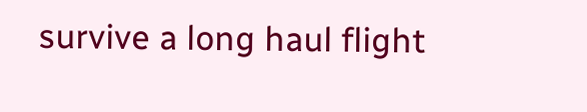survive a long haul flight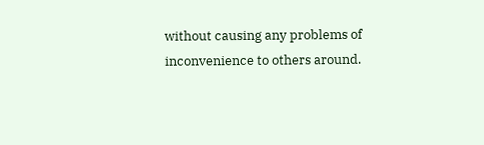without causing any problems of inconvenience to others around.